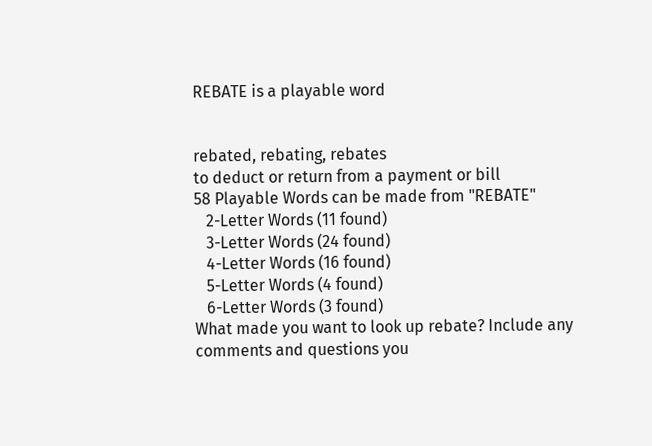REBATE is a playable word


rebated, rebating, rebates
to deduct or return from a payment or bill
58 Playable Words can be made from "REBATE"
   2-Letter Words (11 found)
   3-Letter Words (24 found)
   4-Letter Words (16 found)
   5-Letter Words (4 found)
   6-Letter Words (3 found)
What made you want to look up rebate? Include any comments and questions you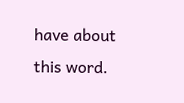have about this word.